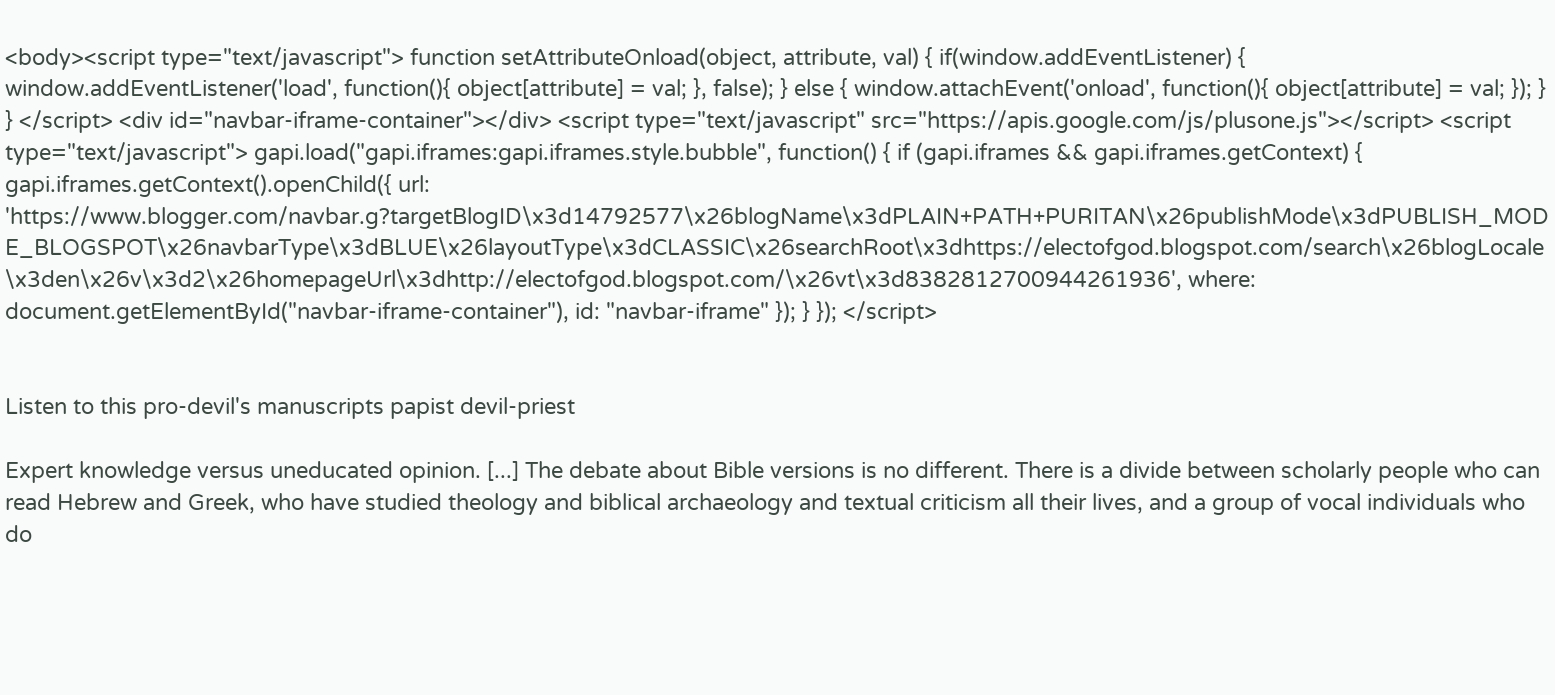<body><script type="text/javascript"> function setAttributeOnload(object, attribute, val) { if(window.addEventListener) { window.addEventListener('load', function(){ object[attribute] = val; }, false); } else { window.attachEvent('onload', function(){ object[attribute] = val; }); } } </script> <div id="navbar-iframe-container"></div> <script type="text/javascript" src="https://apis.google.com/js/plusone.js"></script> <script type="text/javascript"> gapi.load("gapi.iframes:gapi.iframes.style.bubble", function() { if (gapi.iframes && gapi.iframes.getContext) { gapi.iframes.getContext().openChild({ url: 'https://www.blogger.com/navbar.g?targetBlogID\x3d14792577\x26blogName\x3dPLAIN+PATH+PURITAN\x26publishMode\x3dPUBLISH_MODE_BLOGSPOT\x26navbarType\x3dBLUE\x26layoutType\x3dCLASSIC\x26searchRoot\x3dhttps://electofgod.blogspot.com/search\x26blogLocale\x3den\x26v\x3d2\x26homepageUrl\x3dhttp://electofgod.blogspot.com/\x26vt\x3d8382812700944261936', where: document.getElementById("navbar-iframe-container"), id: "navbar-iframe" }); } }); </script>


Listen to this pro-devil's manuscripts papist devil-priest

Expert knowledge versus uneducated opinion. [...] The debate about Bible versions is no different. There is a divide between scholarly people who can read Hebrew and Greek, who have studied theology and biblical archaeology and textual criticism all their lives, and a group of vocal individuals who do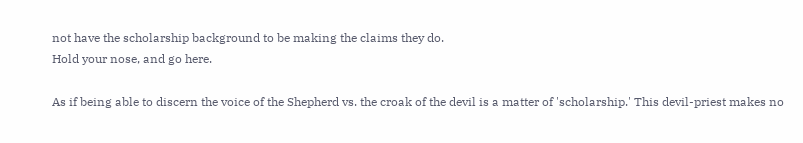not have the scholarship background to be making the claims they do.
Hold your nose, and go here.

As if being able to discern the voice of the Shepherd vs. the croak of the devil is a matter of 'scholarship.' This devil-priest makes no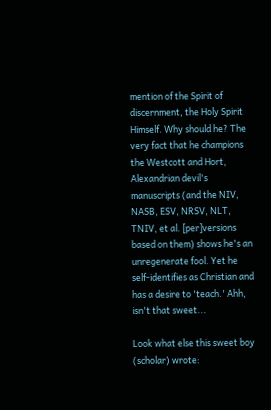mention of the Spirit of discernment, the Holy Spirit Himself. Why should he? The very fact that he champions the Westcott and Hort, Alexandrian devil's manuscripts (and the NIV, NASB, ESV, NRSV, NLT, TNIV, et al. [per]versions based on them) shows he's an unregenerate fool. Yet he self-identifies as Christian and has a desire to 'teach.' Ahh, isn't that sweet...

Look what else this sweet boy (scholar) wrote: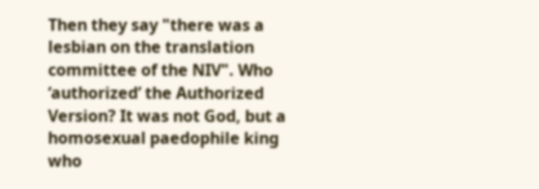Then they say "there was a lesbian on the translation committee of the NIV". Who ‘authorized’ the Authorized Version? It was not God, but a homosexual paedophile king who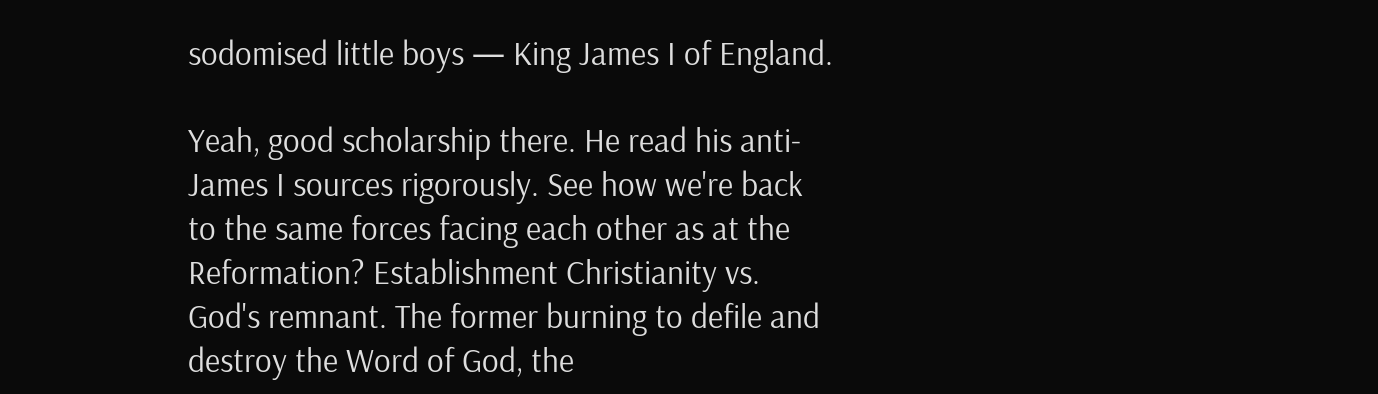sodomised little boys — King James I of England.

Yeah, good scholarship there. He read his anti-James I sources rigorously. See how we're back to the same forces facing each other as at the Reformation? Establishment Christianity vs. God's remnant. The former burning to defile and destroy the Word of God, the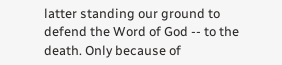latter standing our ground to defend the Word of God -- to the death. Only because of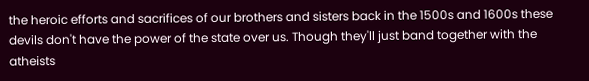the heroic efforts and sacrifices of our brothers and sisters back in the 1500s and 1600s these devils don't have the power of the state over us. Though they'll just band together with the atheists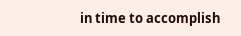in time to accomplish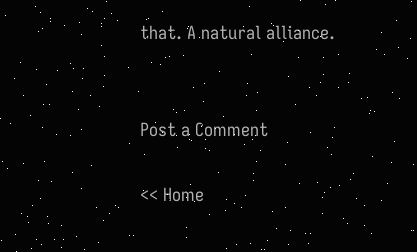that. A natural alliance.


Post a Comment

<< Home